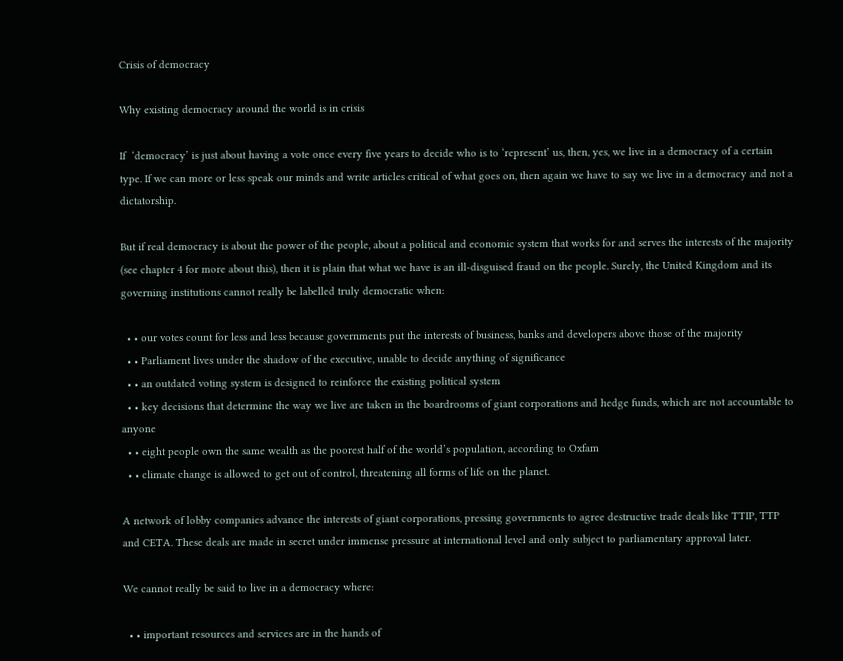Crisis of democracy

Why existing democracy around the world is in crisis

If  ‘democracy’ is just about having a vote once every five years to decide who is to ‘represent’ us, then, yes, we live in a democracy of a certain type. If we can more or less speak our minds and write articles critical of what goes on, then again we have to say we live in a democracy and not a dictatorship.

But if real democracy is about the power of the people, about a political and economic system that works for and serves the interests of the majority (see chapter 4 for more about this), then it is plain that what we have is an ill-disguised fraud on the people. Surely, the United Kingdom and its governing institutions cannot really be labelled truly democratic when:

  • • our votes count for less and less because governments put the interests of business, banks and developers above those of the majority
  • • Parliament lives under the shadow of the executive, unable to decide anything of significance
  • • an outdated voting system is designed to reinforce the existing political system
  • • key decisions that determine the way we live are taken in the boardrooms of giant corporations and hedge funds, which are not accountable to anyone
  • • eight people own the same wealth as the poorest half of the world’s population, according to Oxfam
  • • climate change is allowed to get out of control, threatening all forms of life on the planet.

A network of lobby companies advance the interests of giant corporations, pressing governments to agree destructive trade deals like TTIP, TTP and CETA. These deals are made in secret under immense pressure at international level and only subject to parliamentary approval later.

We cannot really be said to live in a democracy where:

  • • important resources and services are in the hands of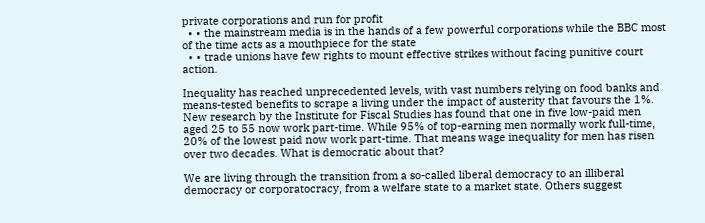private corporations and run for profit
  • • the mainstream media is in the hands of a few powerful corporations while the BBC most of the time acts as a mouthpiece for the state
  • • trade unions have few rights to mount effective strikes without facing punitive court action.

Inequality has reached unprecedented levels, with vast numbers relying on food banks and means-tested benefits to scrape a living under the impact of austerity that favours the 1%.  New research by the Institute for Fiscal Studies has found that one in five low-paid men aged 25 to 55 now work part-time. While 95% of top-earning men normally work full-time, 20% of the lowest paid now work part-time. That means wage inequality for men has risen over two decades. What is democratic about that?

We are living through the transition from a so-called liberal democracy to an illiberal democracy or corporatocracy, from a welfare state to a market state. Others suggest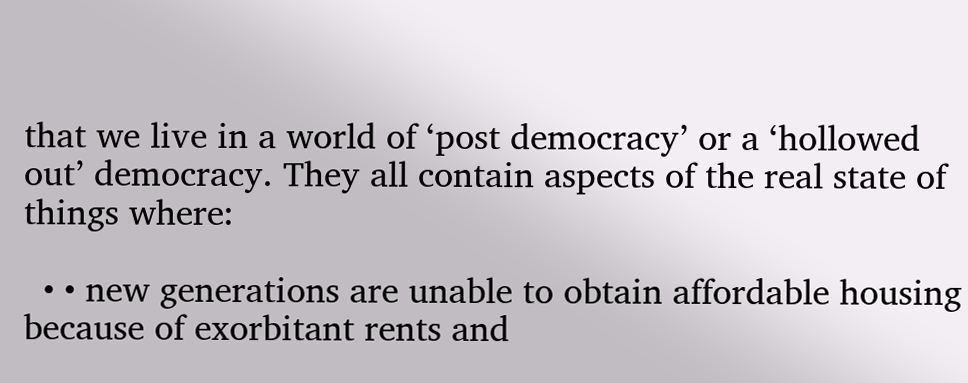that we live in a world of ‘post democracy’ or a ‘hollowed out’ democracy. They all contain aspects of the real state of things where:

  • • new generations are unable to obtain affordable housing because of exorbitant rents and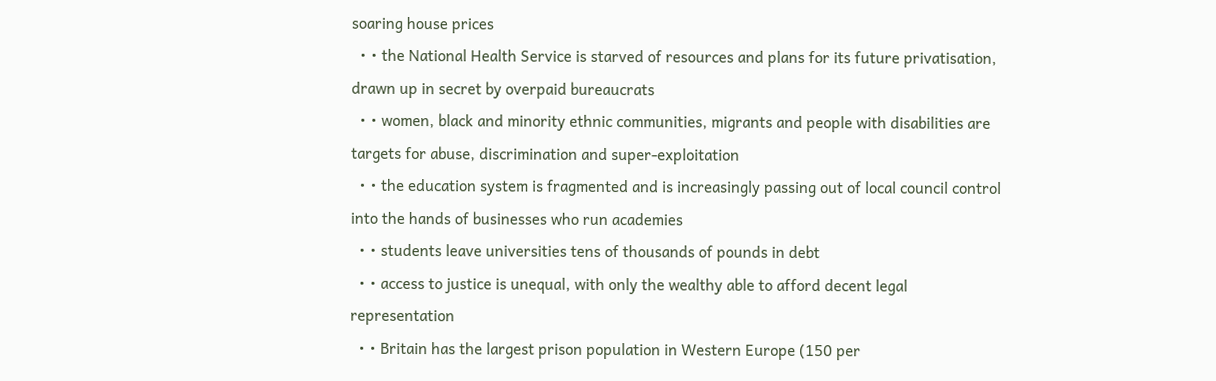soaring house prices
  • • the National Health Service is starved of resources and plans for its future privatisation, drawn up in secret by overpaid bureaucrats
  • • women, black and minority ethnic communities, migrants and people with disabilities are targets for abuse, discrimination and super-exploitation
  • • the education system is fragmented and is increasingly passing out of local council control into the hands of businesses who run academies
  • • students leave universities tens of thousands of pounds in debt
  • • access to justice is unequal, with only the wealthy able to afford decent legal representation
  • • Britain has the largest prison population in Western Europe (150 per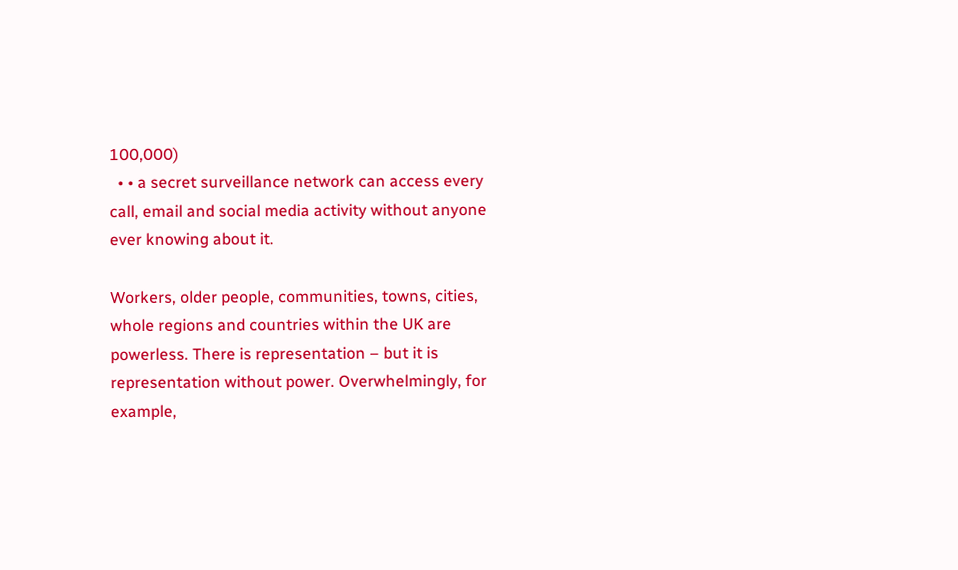100,000)
  • • a secret surveillance network can access every call, email and social media activity without anyone ever knowing about it.

Workers, older people, communities, towns, cities, whole regions and countries within the UK are powerless. There is representation – but it is representation without power. Overwhelmingly, for example,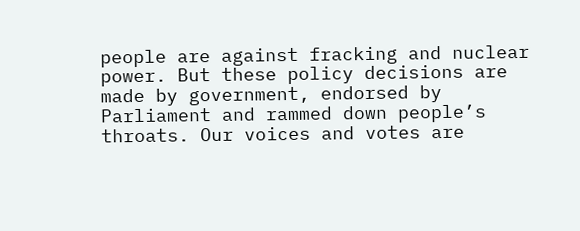people are against fracking and nuclear power. But these policy decisions are made by government, endorsed by Parliament and rammed down people’s throats. Our voices and votes are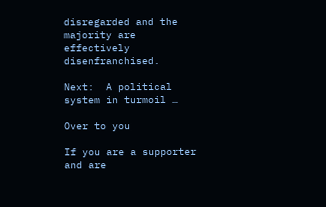disregarded and the majority are effectively disenfranchised.

Next:  A political system in turmoil …

Over to you

If you are a supporter and are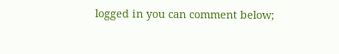logged in you can comment below;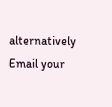alternatively Email your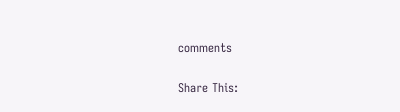comments

Share This: